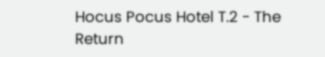Hocus Pocus Hotel T.2 - The Return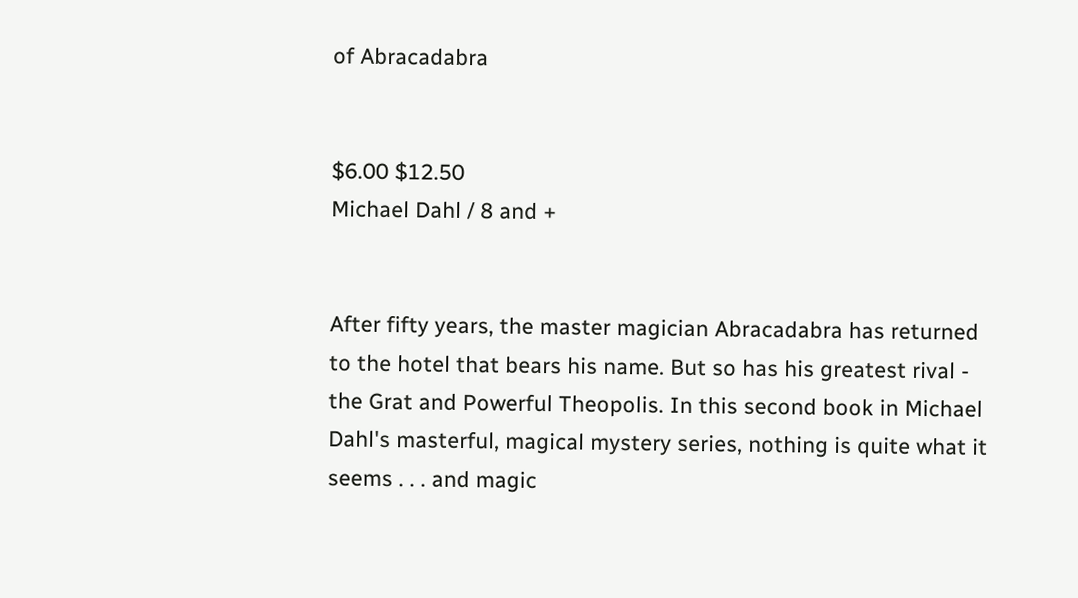of Abracadabra


$6.00 $12.50
Michael Dahl / 8 and +


After fifty years, the master magician Abracadabra has returned to the hotel that bears his name. But so has his greatest rival - the Grat and Powerful Theopolis. In this second book in Michael Dahl's masterful, magical mystery series, nothing is quite what it seems . . . and magic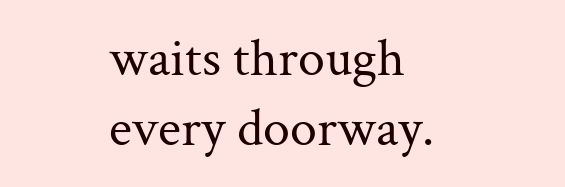waits through every doorway.